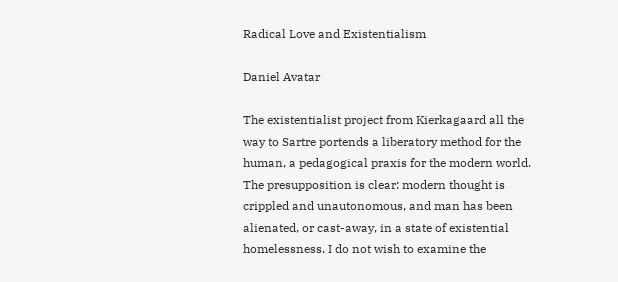Radical Love and Existentialism

Daniel Avatar

The existentialist project from Kierkagaard all the way to Sartre portends a liberatory method for the human, a pedagogical praxis for the modern world. The presupposition is clear: modern thought is crippled and unautonomous, and man has been alienated, or cast-away, in a state of existential homelessness. I do not wish to examine the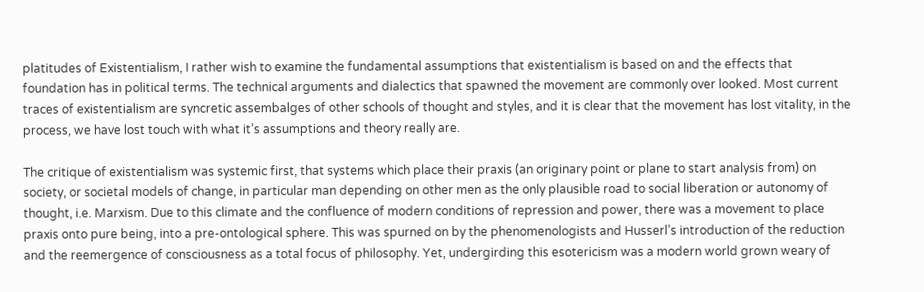platitudes of Existentialism, I rather wish to examine the fundamental assumptions that existentialism is based on and the effects that foundation has in political terms. The technical arguments and dialectics that spawned the movement are commonly over looked. Most current traces of existentialism are syncretic assembalges of other schools of thought and styles, and it is clear that the movement has lost vitality, in the process, we have lost touch with what it’s assumptions and theory really are.

The critique of existentialism was systemic first, that systems which place their praxis (an originary point or plane to start analysis from) on society, or societal models of change, in particular man depending on other men as the only plausible road to social liberation or autonomy of thought, i.e. Marxism. Due to this climate and the confluence of modern conditions of repression and power, there was a movement to place praxis onto pure being, into a pre-ontological sphere. This was spurned on by the phenomenologists and Husserl’s introduction of the reduction and the reemergence of consciousness as a total focus of philosophy. Yet, undergirding this esotericism was a modern world grown weary of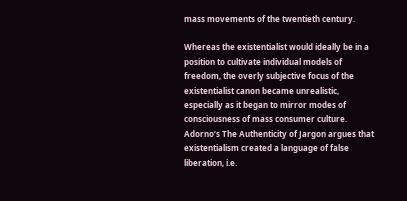mass movements of the twentieth century.

Whereas the existentialist would ideally be in a position to cultivate individual models of freedom, the overly subjective focus of the existentialist canon became unrealistic, especially as it began to mirror modes of consciousness of mass consumer culture. Adorno’s The Authenticity of Jargon argues that existentialism created a language of false liberation, i.e.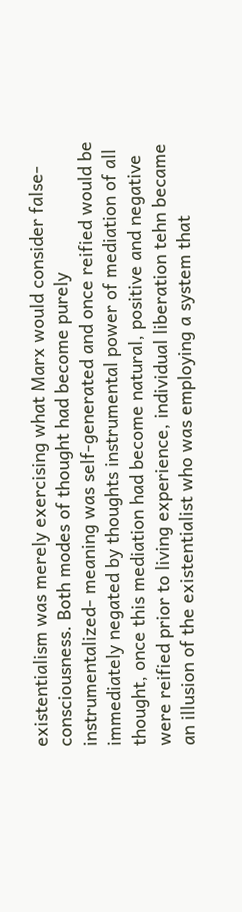existentialism was merely exercising what Marx would consider false-consciousness. Both modes of thought had become purely instrumentalized- meaning was self-generated and once reified would be immediately negated by thoughts instrumental power of mediation of all thought, once this mediation had become natural, positive and negative were reified prior to living experience, individual liberation tehn became an illusion of the existentialist who was employing a system that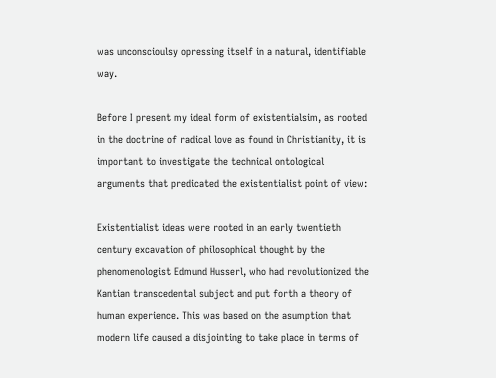was unconscioulsy opressing itself in a natural, identifiable way.

Before I present my ideal form of existentialsim, as rooted in the doctrine of radical love as found in Christianity, it is important to investigate the technical ontological arguments that predicated the existentialist point of view:

Existentialist ideas were rooted in an early twentieth century excavation of philosophical thought by the phenomenologist Edmund Husserl, who had revolutionized the Kantian transcedental subject and put forth a theory of human experience. This was based on the asumption that modern life caused a disjointing to take place in terms of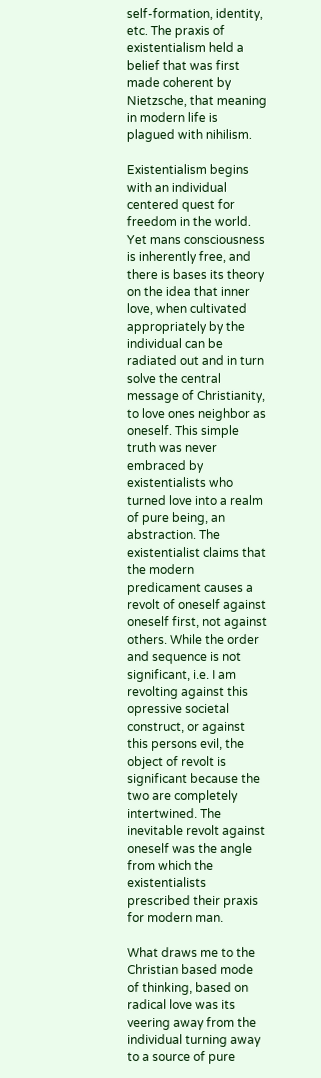self-formation, identity, etc. The praxis of existentialism held a belief that was first made coherent by Nietzsche, that meaning in modern life is plagued with nihilism.

Existentialism begins with an individual centered quest for freedom in the world. Yet mans consciousness is inherently free, and there is bases its theory on the idea that inner love, when cultivated appropriately by the individual can be radiated out and in turn solve the central message of Christianity, to love ones neighbor as oneself. This simple truth was never embraced by existentialists who turned love into a realm of pure being, an abstraction. The existentialist claims that the modern predicament causes a revolt of oneself against oneself first, not against others. While the order and sequence is not significant, i.e. I am revolting against this opressive societal construct, or against this persons evil, the object of revolt is significant because the two are completely intertwined. The inevitable revolt against oneself was the angle from which the existentialists prescribed their praxis for modern man.

What draws me to the Christian based mode of thinking, based on radical love was its veering away from the individual turning away to a source of pure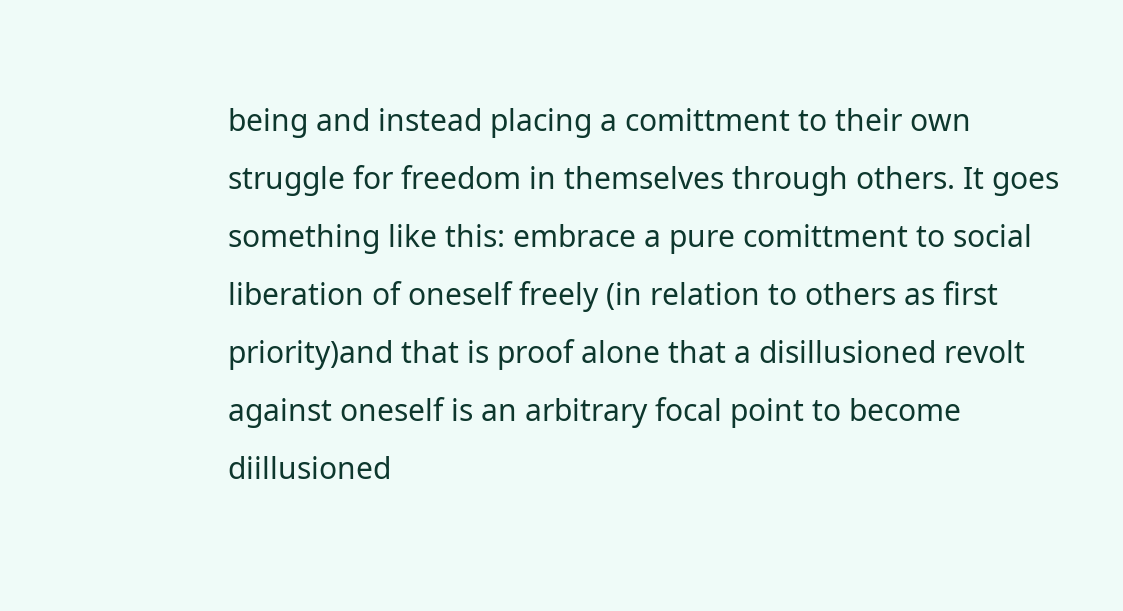being and instead placing a comittment to their own struggle for freedom in themselves through others. It goes something like this: embrace a pure comittment to social liberation of oneself freely (in relation to others as first priority)and that is proof alone that a disillusioned revolt against oneself is an arbitrary focal point to become diillusioned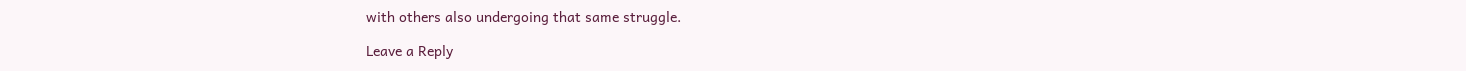with others also undergoing that same struggle.

Leave a Reply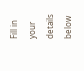Fill in your details below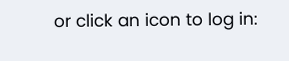or click an icon to log in: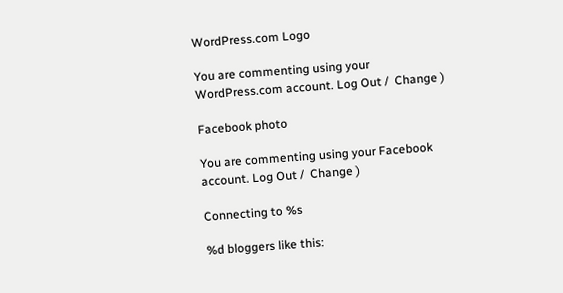WordPress.com Logo

You are commenting using your WordPress.com account. Log Out /  Change )

Facebook photo

You are commenting using your Facebook account. Log Out /  Change )

Connecting to %s

%d bloggers like this: